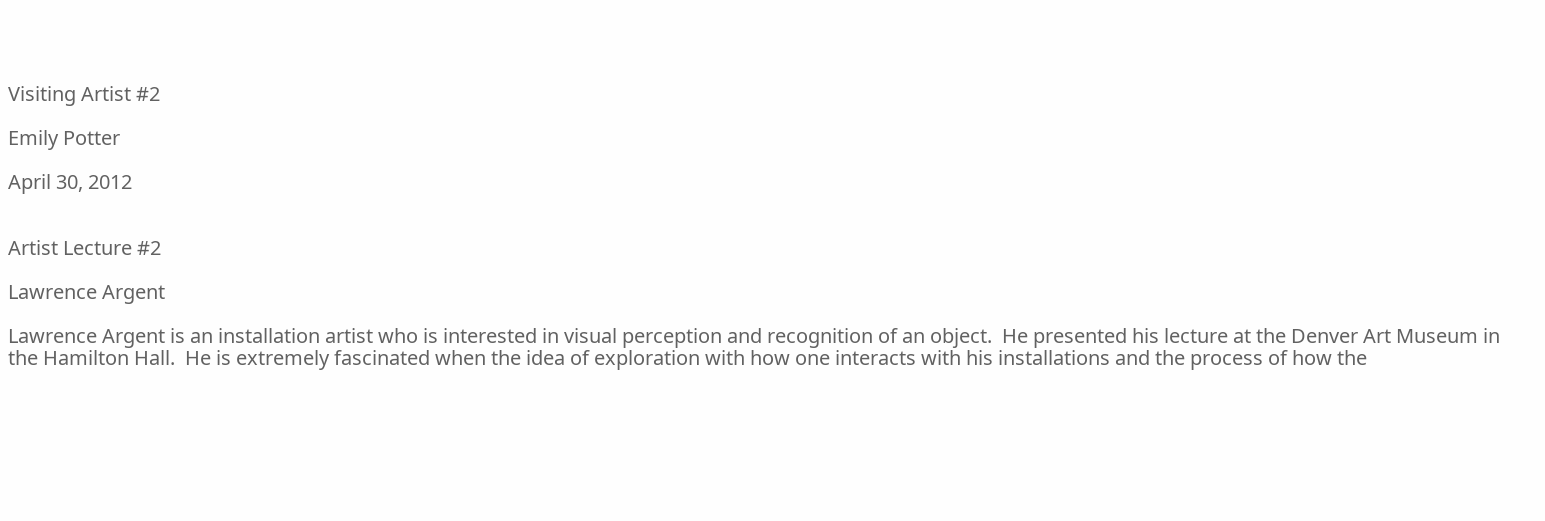Visiting Artist #2

Emily Potter

April 30, 2012


Artist Lecture #2

Lawrence Argent

Lawrence Argent is an installation artist who is interested in visual perception and recognition of an object.  He presented his lecture at the Denver Art Museum in the Hamilton Hall.  He is extremely fascinated when the idea of exploration with how one interacts with his installations and the process of how the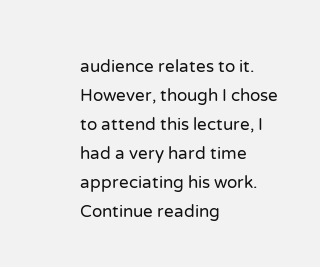audience relates to it.  However, though I chose to attend this lecture, I had a very hard time appreciating his work. Continue reading